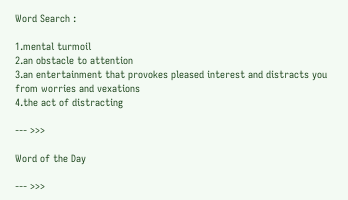Word Search :

1.mental turmoil
2.an obstacle to attention
3.an entertainment that provokes pleased interest and distracts you from worries and vexations
4.the act of distracting

--- >>>

Word of the Day

--- >>>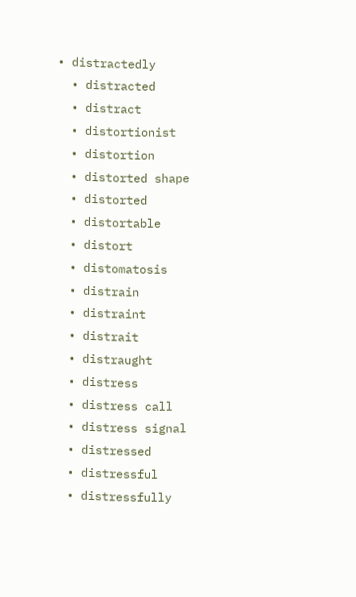• distractedly
  • distracted
  • distract
  • distortionist
  • distortion
  • distorted shape
  • distorted
  • distortable
  • distort
  • distomatosis
  • distrain
  • distraint
  • distrait
  • distraught
  • distress
  • distress call
  • distress signal
  • distressed
  • distressful
  • distressfully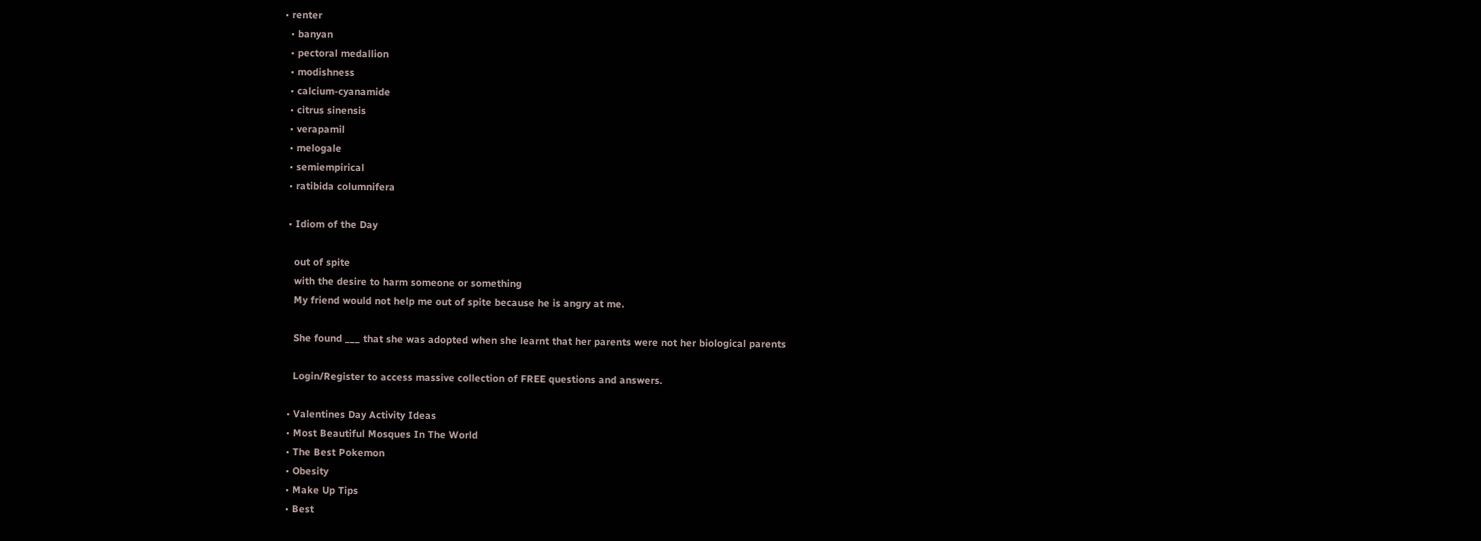• renter
  • banyan
  • pectoral medallion
  • modishness
  • calcium-cyanamide
  • citrus sinensis
  • verapamil
  • melogale
  • semiempirical
  • ratibida columnifera

  • Idiom of the Day

    out of spite
    with the desire to harm someone or something
    My friend would not help me out of spite because he is angry at me.

    She found ___ that she was adopted when she learnt that her parents were not her biological parents

    Login/Register to access massive collection of FREE questions and answers.

  • Valentines Day Activity Ideas
  • Most Beautiful Mosques In The World
  • The Best Pokemon
  • Obesity
  • Make Up Tips
  • Best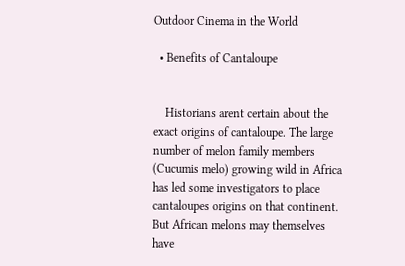Outdoor Cinema in the World

  • Benefits of Cantaloupe


    Historians arent certain about the exact origins of cantaloupe. The large number of melon family members (Cucumis melo) growing wild in Africa has led some investigators to place cantaloupes origins on that continent. But African melons may themselves have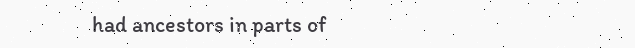had ancestors in parts of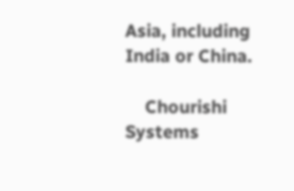Asia, including India or China.

    Chourishi Systems